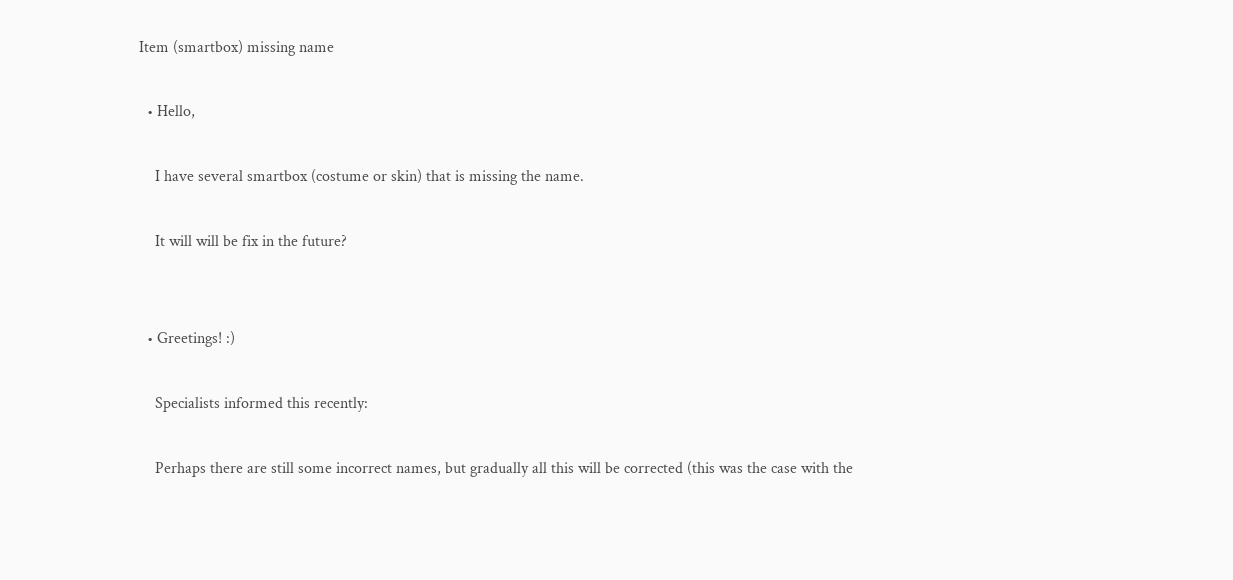Item (smartbox) missing name

  • Hello,

    I have several smartbox (costume or skin) that is missing the name.

    It will will be fix in the future?


  • Greetings! :)

    Specialists informed this recently:

    Perhaps there are still some incorrect names, but gradually all this will be corrected (this was the case with the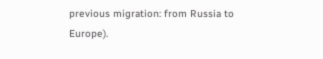previous migration: from Russia to Europe).